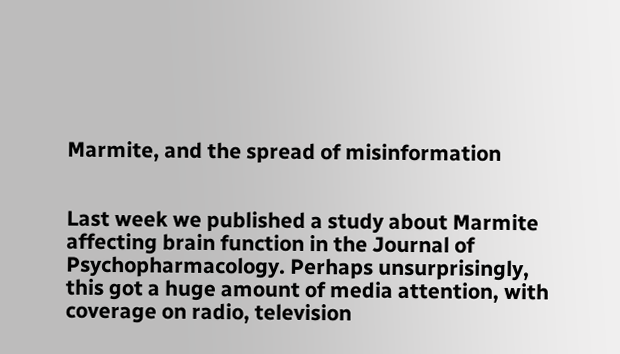Marmite, and the spread of misinformation


Last week we published a study about Marmite affecting brain function in the Journal of Psychopharmacology. Perhaps unsurprisingly, this got a huge amount of media attention, with coverage on radio, television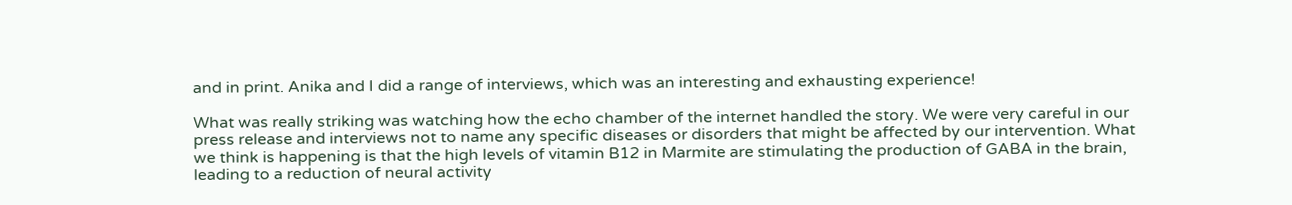and in print. Anika and I did a range of interviews, which was an interesting and exhausting experience!

What was really striking was watching how the echo chamber of the internet handled the story. We were very careful in our press release and interviews not to name any specific diseases or disorders that might be affected by our intervention. What we think is happening is that the high levels of vitamin B12 in Marmite are stimulating the production of GABA in the brain, leading to a reduction of neural activity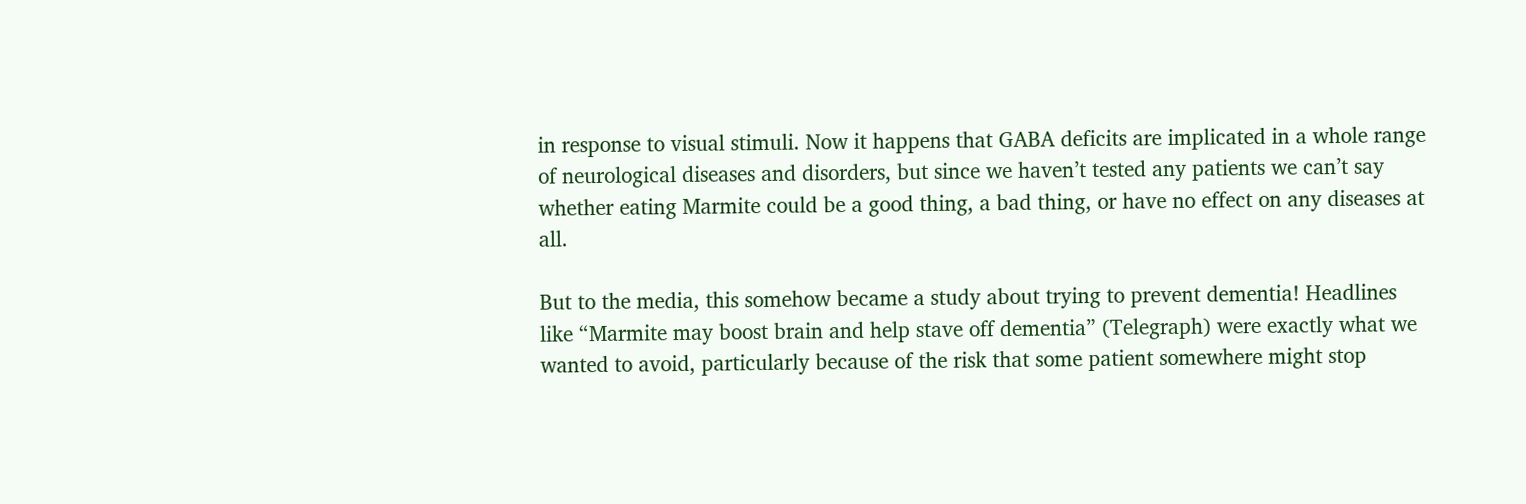in response to visual stimuli. Now it happens that GABA deficits are implicated in a whole range of neurological diseases and disorders, but since we haven’t tested any patients we can’t say whether eating Marmite could be a good thing, a bad thing, or have no effect on any diseases at all.

But to the media, this somehow became a study about trying to prevent dementia! Headlines like “Marmite may boost brain and help stave off dementia” (Telegraph) were exactly what we wanted to avoid, particularly because of the risk that some patient somewhere might stop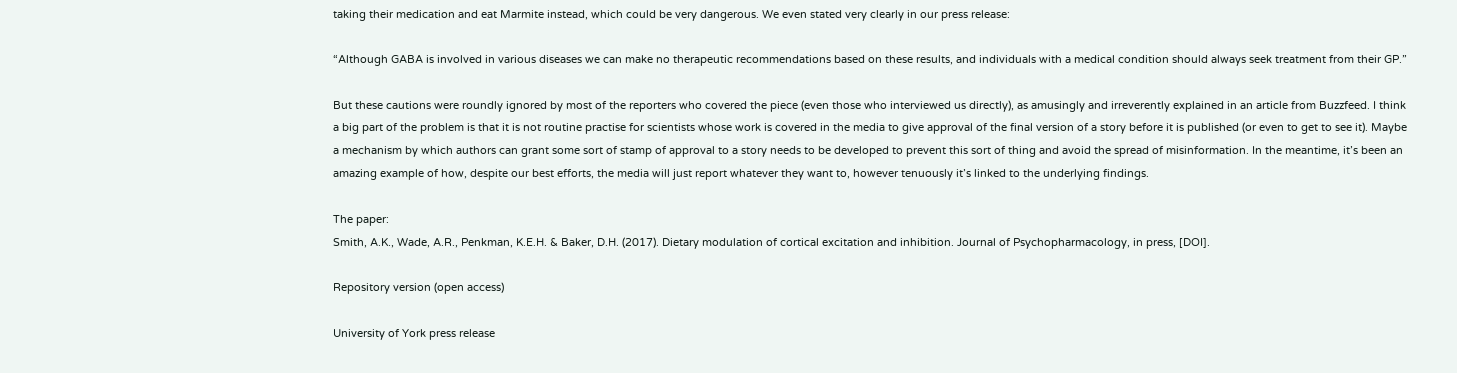taking their medication and eat Marmite instead, which could be very dangerous. We even stated very clearly in our press release:

“Although GABA is involved in various diseases we can make no therapeutic recommendations based on these results, and individuals with a medical condition should always seek treatment from their GP.”

But these cautions were roundly ignored by most of the reporters who covered the piece (even those who interviewed us directly), as amusingly and irreverently explained in an article from Buzzfeed. I think a big part of the problem is that it is not routine practise for scientists whose work is covered in the media to give approval of the final version of a story before it is published (or even to get to see it). Maybe a mechanism by which authors can grant some sort of stamp of approval to a story needs to be developed to prevent this sort of thing and avoid the spread of misinformation. In the meantime, it’s been an amazing example of how, despite our best efforts, the media will just report whatever they want to, however tenuously it’s linked to the underlying findings.

The paper:
Smith, A.K., Wade, A.R., Penkman, K.E.H. & Baker, D.H. (2017). Dietary modulation of cortical excitation and inhibition. Journal of Psychopharmacology, in press, [DOI].

Repository version (open access)

University of York press release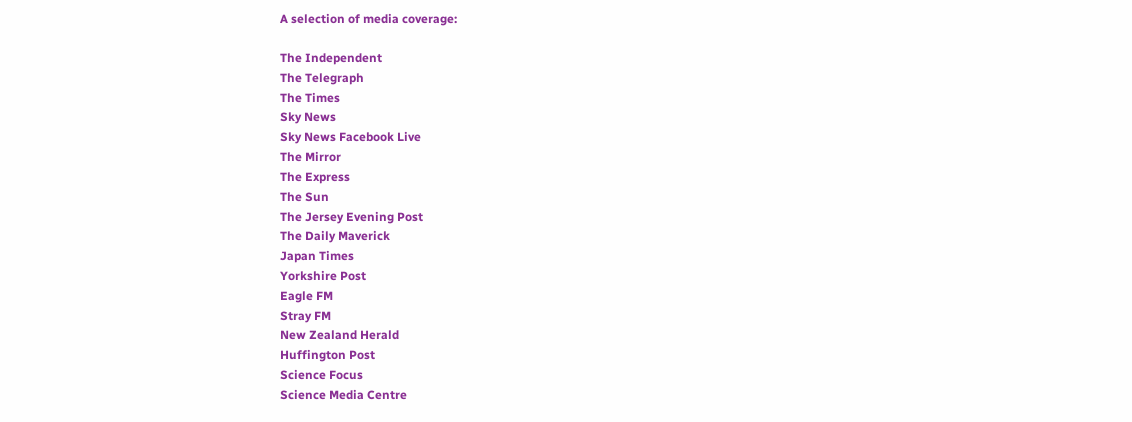A selection of media coverage:

The Independent
The Telegraph
The Times
Sky News
Sky News Facebook Live
The Mirror
The Express
The Sun
The Jersey Evening Post
The Daily Maverick
Japan Times
Yorkshire Post
Eagle FM
Stray FM
New Zealand Herald
Huffington Post
Science Focus
Science Media Centre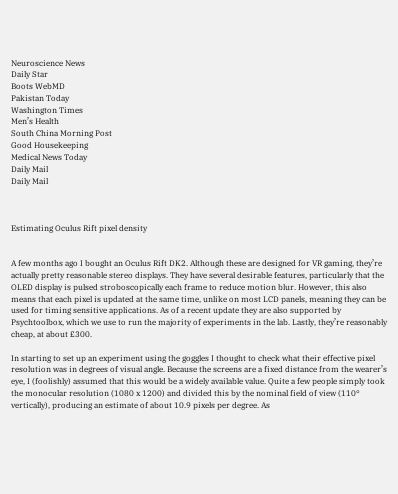Neuroscience News
Daily Star
Boots WebMD
Pakistan Today
Washington Times
Men’s Health
South China Morning Post
Good Housekeeping
Medical News Today
Daily Mail
Daily Mail



Estimating Oculus Rift pixel density


A few months ago I bought an Oculus Rift DK2. Although these are designed for VR gaming, they’re actually pretty reasonable stereo displays. They have several desirable features, particularly that the OLED display is pulsed stroboscopically each frame to reduce motion blur. However, this also means that each pixel is updated at the same time, unlike on most LCD panels, meaning they can be used for timing sensitive applications. As of a recent update they are also supported by Psychtoolbox, which we use to run the majority of experiments in the lab. Lastly, they’re reasonably cheap, at about £300.

In starting to set up an experiment using the goggles I thought to check what their effective pixel resolution was in degrees of visual angle. Because the screens are a fixed distance from the wearer’s eye, I (foolishly) assumed that this would be a widely available value. Quite a few people simply took the monocular resolution (1080 x 1200) and divided this by the nominal field of view (110° vertically), producing an estimate of about 10.9 pixels per degree. As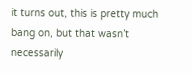it turns out, this is pretty much bang on, but that wasn’t necessarily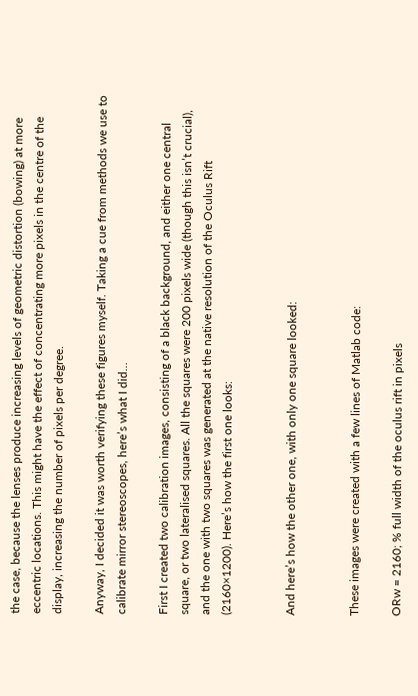the case, because the lenses produce increasing levels of geometric distortion (bowing) at more eccentric locations. This might have the effect of concentrating more pixels in the centre of the display, increasing the number of pixels per degree.

Anyway, I decided it was worth verifying these figures myself. Taking a cue from methods we use to calibrate mirror stereoscopes, here’s what I did…

First I created two calibration images, consisting of a black background, and either one central square, or two lateralised squares. All the squares were 200 pixels wide (though this isn’t crucial), and the one with two squares was generated at the native resolution of the Oculus Rift (2160×1200). Here’s how the first one looks:


And here’s how the other one, with only one square looked:


These images were created with a few lines of Matlab code:

ORw = 2160; % full width of the oculus rift in pixels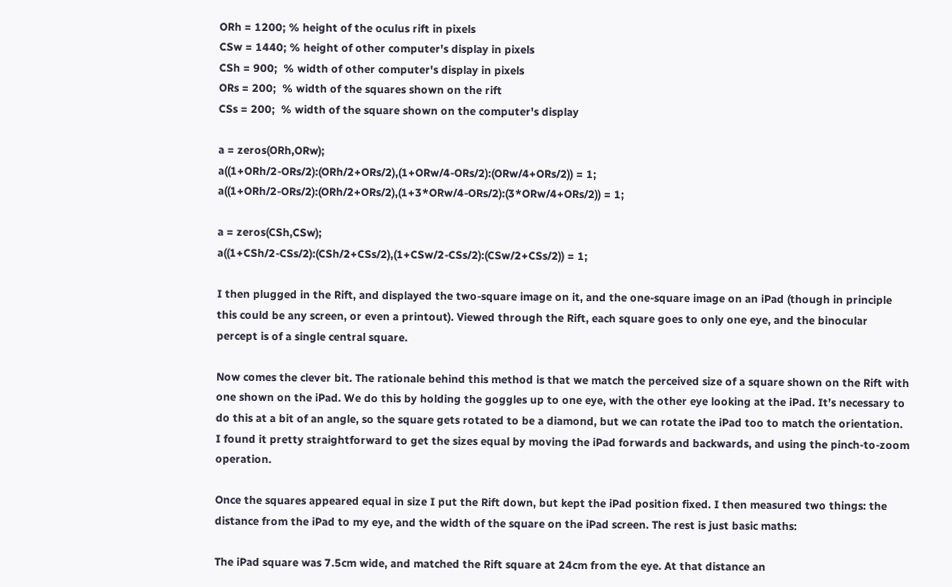ORh = 1200; % height of the oculus rift in pixels
CSw = 1440; % height of other computer's display in pixels
CSh = 900;  % width of other computer's display in pixels
ORs = 200;  % width of the squares shown on the rift
CSs = 200;  % width of the square shown on the computer's display

a = zeros(ORh,ORw);
a((1+ORh/2-ORs/2):(ORh/2+ORs/2),(1+ORw/4-ORs/2):(ORw/4+ORs/2)) = 1;
a((1+ORh/2-ORs/2):(ORh/2+ORs/2),(1+3*ORw/4-ORs/2):(3*ORw/4+ORs/2)) = 1;

a = zeros(CSh,CSw);
a((1+CSh/2-CSs/2):(CSh/2+CSs/2),(1+CSw/2-CSs/2):(CSw/2+CSs/2)) = 1;

I then plugged in the Rift, and displayed the two-square image on it, and the one-square image on an iPad (though in principle this could be any screen, or even a printout). Viewed through the Rift, each square goes to only one eye, and the binocular percept is of a single central square.

Now comes the clever bit. The rationale behind this method is that we match the perceived size of a square shown on the Rift with one shown on the iPad. We do this by holding the goggles up to one eye, with the other eye looking at the iPad. It’s necessary to do this at a bit of an angle, so the square gets rotated to be a diamond, but we can rotate the iPad too to match the orientation. I found it pretty straightforward to get the sizes equal by moving the iPad forwards and backwards, and using the pinch-to-zoom operation.

Once the squares appeared equal in size I put the Rift down, but kept the iPad position fixed. I then measured two things: the distance from the iPad to my eye, and the width of the square on the iPad screen. The rest is just basic maths:

The iPad square was 7.5cm wide, and matched the Rift square at 24cm from the eye. At that distance an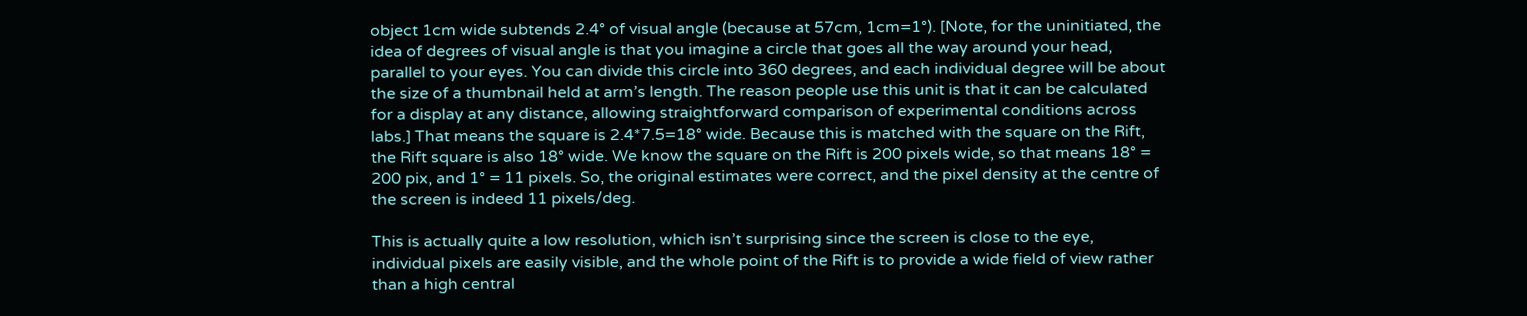object 1cm wide subtends 2.4° of visual angle (because at 57cm, 1cm=1°). [Note, for the uninitiated, the idea of degrees of visual angle is that you imagine a circle that goes all the way around your head, parallel to your eyes. You can divide this circle into 360 degrees, and each individual degree will be about the size of a thumbnail held at arm’s length. The reason people use this unit is that it can be calculated for a display at any distance, allowing straightforward comparison of experimental conditions across labs.] That means the square is 2.4*7.5=18° wide. Because this is matched with the square on the Rift, the Rift square is also 18° wide. We know the square on the Rift is 200 pixels wide, so that means 18° = 200 pix, and 1° = 11 pixels. So, the original estimates were correct, and the pixel density at the centre of the screen is indeed 11 pixels/deg.

This is actually quite a low resolution, which isn’t surprising since the screen is close to the eye, individual pixels are easily visible, and the whole point of the Rift is to provide a wide field of view rather than a high central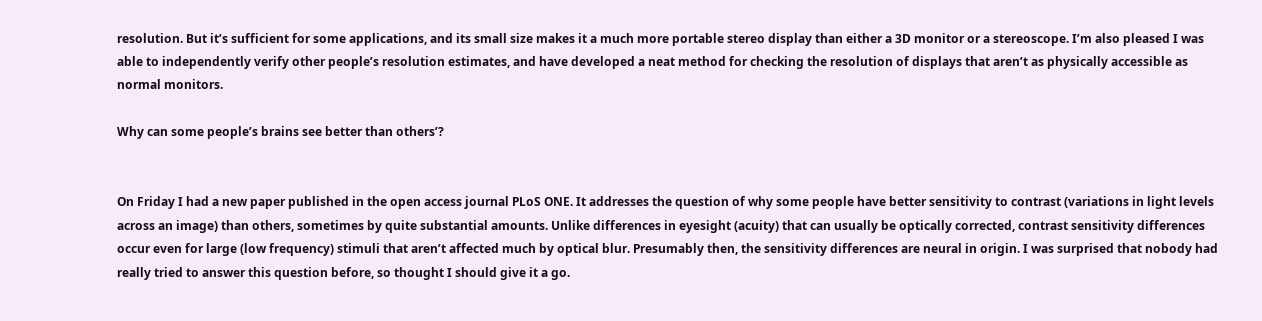resolution. But it’s sufficient for some applications, and its small size makes it a much more portable stereo display than either a 3D monitor or a stereoscope. I’m also pleased I was able to independently verify other people’s resolution estimates, and have developed a neat method for checking the resolution of displays that aren’t as physically accessible as normal monitors.

Why can some people’s brains see better than others’?


On Friday I had a new paper published in the open access journal PLoS ONE. It addresses the question of why some people have better sensitivity to contrast (variations in light levels across an image) than others, sometimes by quite substantial amounts. Unlike differences in eyesight (acuity) that can usually be optically corrected, contrast sensitivity differences occur even for large (low frequency) stimuli that aren’t affected much by optical blur. Presumably then, the sensitivity differences are neural in origin. I was surprised that nobody had really tried to answer this question before, so thought I should give it a go.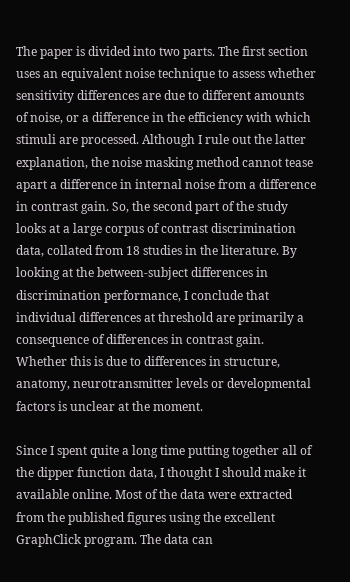The paper is divided into two parts. The first section uses an equivalent noise technique to assess whether sensitivity differences are due to different amounts of noise, or a difference in the efficiency with which stimuli are processed. Although I rule out the latter explanation, the noise masking method cannot tease apart a difference in internal noise from a difference in contrast gain. So, the second part of the study looks at a large corpus of contrast discrimination data, collated from 18 studies in the literature. By looking at the between-subject differences in discrimination performance, I conclude that individual differences at threshold are primarily a consequence of differences in contrast gain. Whether this is due to differences in structure, anatomy, neurotransmitter levels or developmental factors is unclear at the moment.

Since I spent quite a long time putting together all of the dipper function data, I thought I should make it available online. Most of the data were extracted from the published figures using the excellent GraphClick program. The data can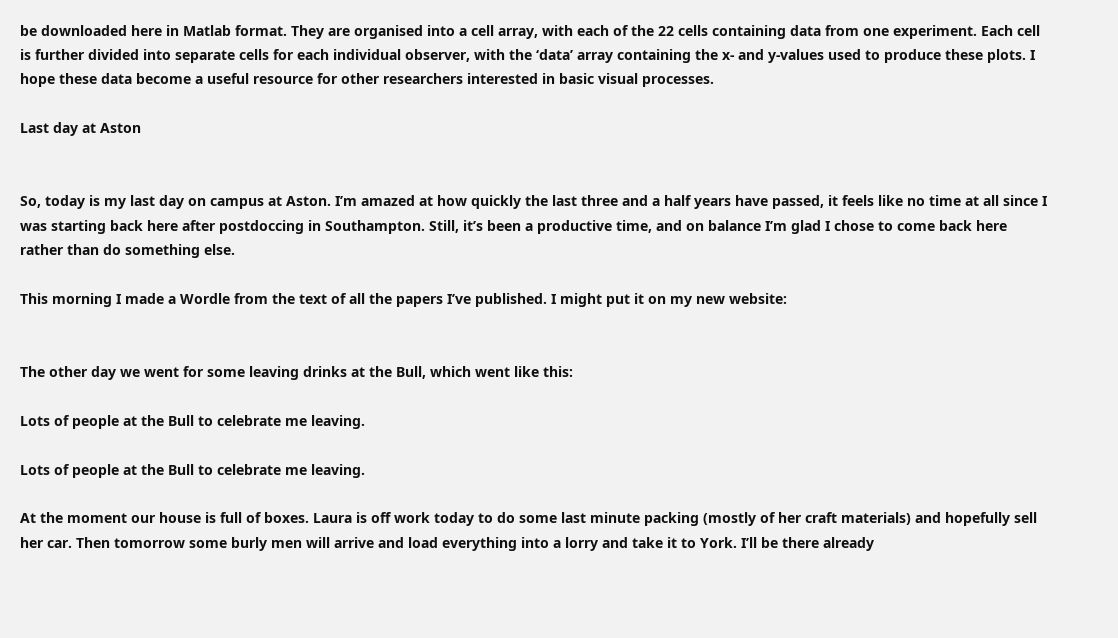be downloaded here in Matlab format. They are organised into a cell array, with each of the 22 cells containing data from one experiment. Each cell is further divided into separate cells for each individual observer, with the ‘data’ array containing the x- and y-values used to produce these plots. I hope these data become a useful resource for other researchers interested in basic visual processes.

Last day at Aston


So, today is my last day on campus at Aston. I’m amazed at how quickly the last three and a half years have passed, it feels like no time at all since I was starting back here after postdoccing in Southampton. Still, it’s been a productive time, and on balance I’m glad I chose to come back here rather than do something else.

This morning I made a Wordle from the text of all the papers I’ve published. I might put it on my new website:


The other day we went for some leaving drinks at the Bull, which went like this:

Lots of people at the Bull to celebrate me leaving.

Lots of people at the Bull to celebrate me leaving.

At the moment our house is full of boxes. Laura is off work today to do some last minute packing (mostly of her craft materials) and hopefully sell her car. Then tomorrow some burly men will arrive and load everything into a lorry and take it to York. I’ll be there already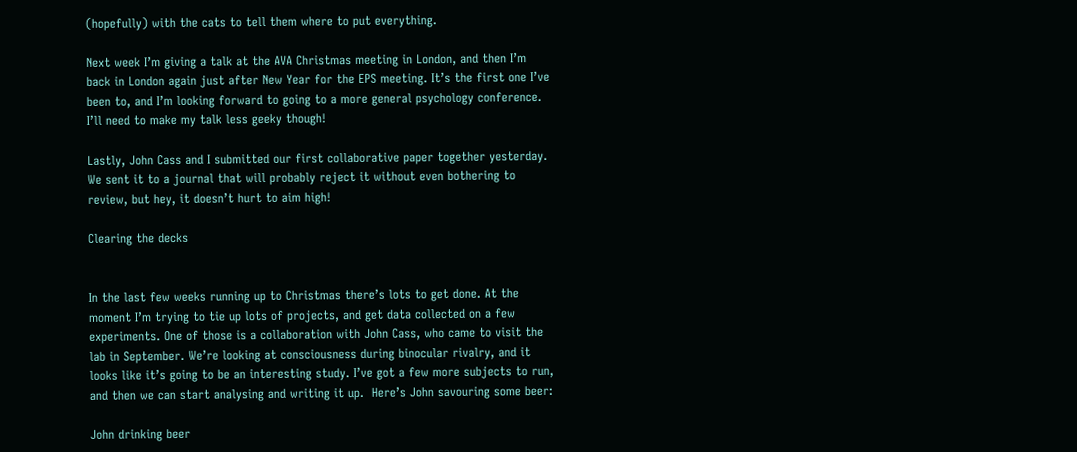(hopefully) with the cats to tell them where to put everything.

Next week I’m giving a talk at the AVA Christmas meeting in London, and then I’m back in London again just after New Year for the EPS meeting. It’s the first one I’ve been to, and I’m looking forward to going to a more general psychology conference. I’ll need to make my talk less geeky though!

Lastly, John Cass and I submitted our first collaborative paper together yesterday. We sent it to a journal that will probably reject it without even bothering to review, but hey, it doesn’t hurt to aim high!

Clearing the decks


In the last few weeks running up to Christmas there’s lots to get done. At the moment I’m trying to tie up lots of projects, and get data collected on a few experiments. One of those is a collaboration with John Cass, who came to visit the lab in September. We’re looking at consciousness during binocular rivalry, and it looks like it’s going to be an interesting study. I’ve got a few more subjects to run, and then we can start analysing and writing it up.  Here’s John savouring some beer:

John drinking beer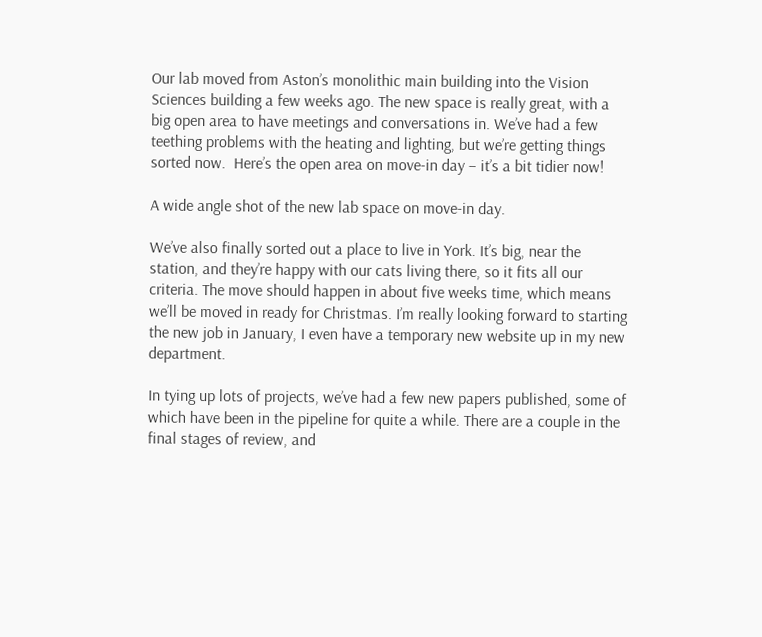Our lab moved from Aston’s monolithic main building into the Vision Sciences building a few weeks ago. The new space is really great, with a big open area to have meetings and conversations in. We’ve had a few teething problems with the heating and lighting, but we’re getting things sorted now.  Here’s the open area on move-in day – it’s a bit tidier now!

A wide angle shot of the new lab space on move-in day.

We’ve also finally sorted out a place to live in York. It’s big, near the station, and they’re happy with our cats living there, so it fits all our criteria. The move should happen in about five weeks time, which means we’ll be moved in ready for Christmas. I’m really looking forward to starting the new job in January, I even have a temporary new website up in my new department.

In tying up lots of projects, we’ve had a few new papers published, some of which have been in the pipeline for quite a while. There are a couple in the final stages of review, and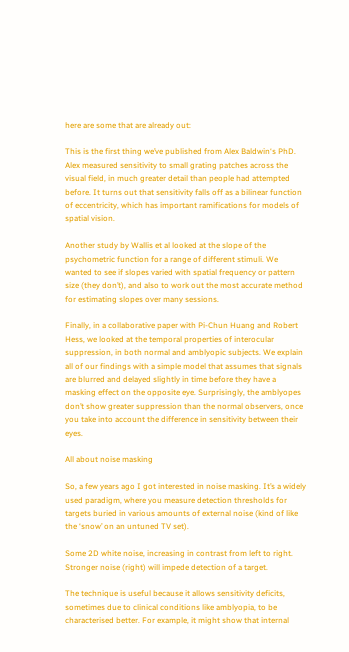here are some that are already out:

This is the first thing we’ve published from Alex Baldwin‘s PhD. Alex measured sensitivity to small grating patches across the visual field, in much greater detail than people had attempted before. It turns out that sensitivity falls off as a bilinear function of eccentricity, which has important ramifications for models of spatial vision.

Another study by Wallis et al looked at the slope of the psychometric function for a range of different stimuli. We wanted to see if slopes varied with spatial frequency or pattern size (they don’t), and also to work out the most accurate method for estimating slopes over many sessions.

Finally, in a collaborative paper with Pi-Chun Huang and Robert Hess, we looked at the temporal properties of interocular suppression, in both normal and amblyopic subjects. We explain all of our findings with a simple model that assumes that signals are blurred and delayed slightly in time before they have a masking effect on the opposite eye. Surprisingly, the amblyopes don’t show greater suppression than the normal observers, once you take into account the difference in sensitivity between their eyes.

All about noise masking

So, a few years ago I got interested in noise masking. It’s a widely used paradigm, where you measure detection thresholds for targets buried in various amounts of external noise (kind of like the ‘snow’ on an untuned TV set).

Some 2D white noise, increasing in contrast from left to right. Stronger noise (right) will impede detection of a target.

The technique is useful because it allows sensitivity deficits, sometimes due to clinical conditions like amblyopia, to be characterised better. For example, it might show that internal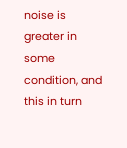noise is greater in some condition, and this in turn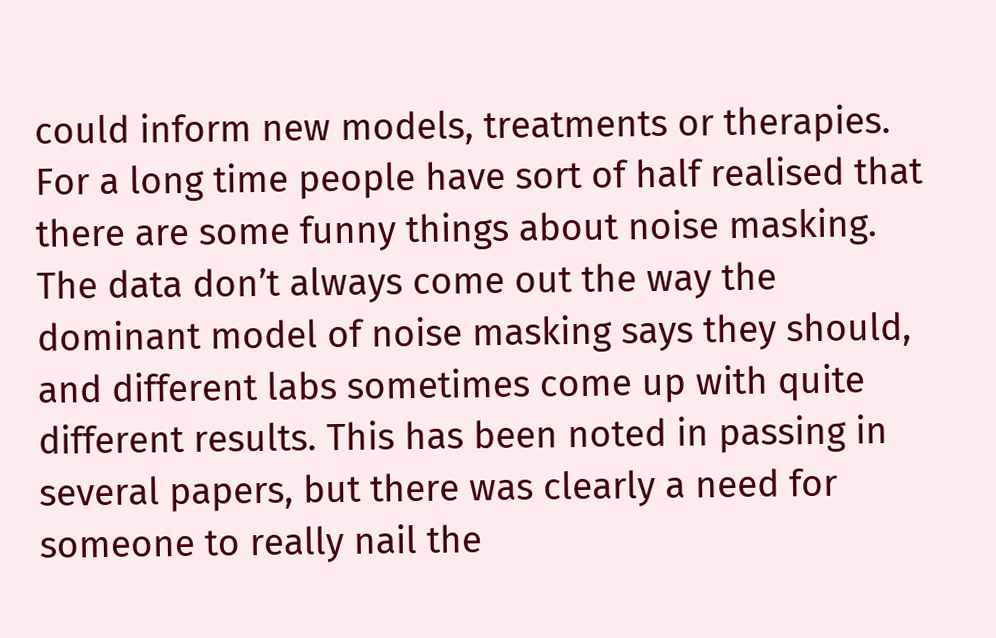could inform new models, treatments or therapies.
For a long time people have sort of half realised that there are some funny things about noise masking. The data don’t always come out the way the dominant model of noise masking says they should, and different labs sometimes come up with quite different results. This has been noted in passing in several papers, but there was clearly a need for someone to really nail the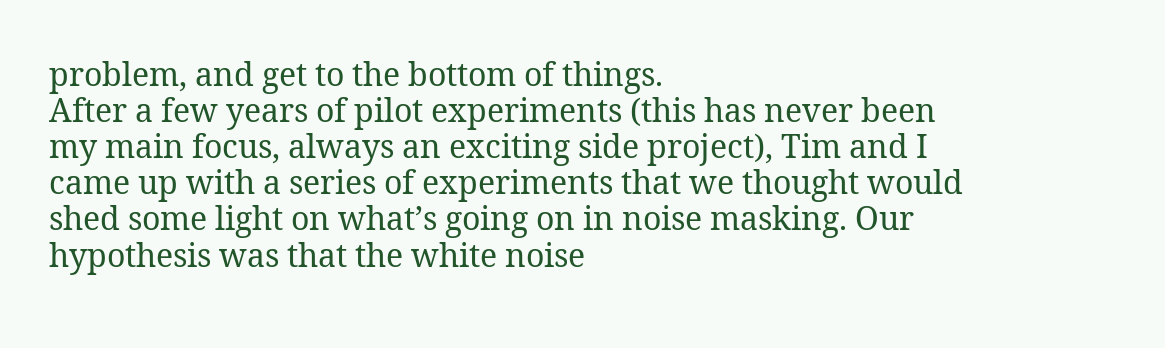problem, and get to the bottom of things.
After a few years of pilot experiments (this has never been my main focus, always an exciting side project), Tim and I came up with a series of experiments that we thought would shed some light on what’s going on in noise masking. Our hypothesis was that the white noise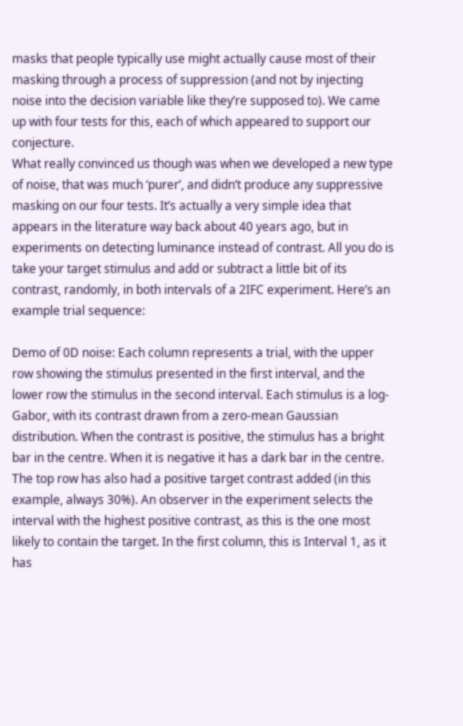masks that people typically use might actually cause most of their masking through a process of suppression (and not by injecting noise into the decision variable like they’re supposed to). We came up with four tests for this, each of which appeared to support our conjecture.
What really convinced us though was when we developed a new type of noise, that was much ‘purer’, and didn’t produce any suppressive masking on our four tests. It’s actually a very simple idea that appears in the literature way back about 40 years ago, but in experiments on detecting luminance instead of contrast. All you do is take your target stimulus and add or subtract a little bit of its contrast, randomly, in both intervals of a 2IFC experiment. Here’s an example trial sequence:

Demo of 0D noise: Each column represents a trial, with the upper row showing the stimulus presented in the first interval, and the lower row the stimulus in the second interval. Each stimulus is a log-Gabor, with its contrast drawn from a zero-mean Gaussian distribution. When the contrast is positive, the stimulus has a bright bar in the centre. When it is negative it has a dark bar in the centre. The top row has also had a positive target contrast added (in this example, always 30%). An observer in the experiment selects the interval with the highest positive contrast, as this is the one most likely to contain the target. In the first column, this is Interval 1, as it has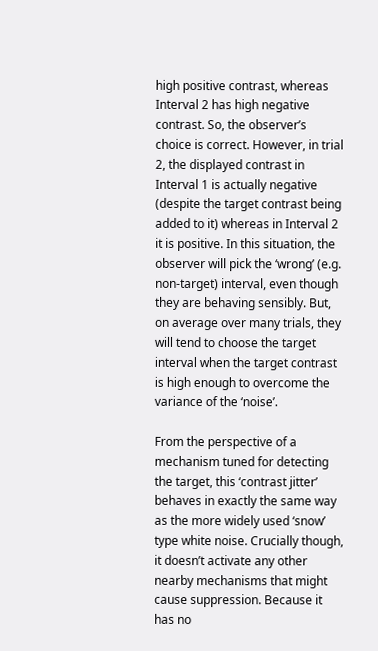high positive contrast, whereas Interval 2 has high negative contrast. So, the observer’s choice is correct. However, in trial 2, the displayed contrast in Interval 1 is actually negative (despite the target contrast being added to it) whereas in Interval 2 it is positive. In this situation, the observer will pick the ‘wrong’ (e.g. non-target) interval, even though they are behaving sensibly. But, on average over many trials, they will tend to choose the target interval when the target contrast is high enough to overcome the variance of the ‘noise’.

From the perspective of a mechanism tuned for detecting the target, this ‘contrast jitter’ behaves in exactly the same way as the more widely used ‘snow’ type white noise. Crucially though, it doesn’t activate any other nearby mechanisms that might cause suppression. Because it has no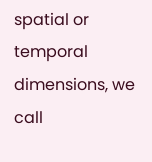spatial or temporal dimensions, we call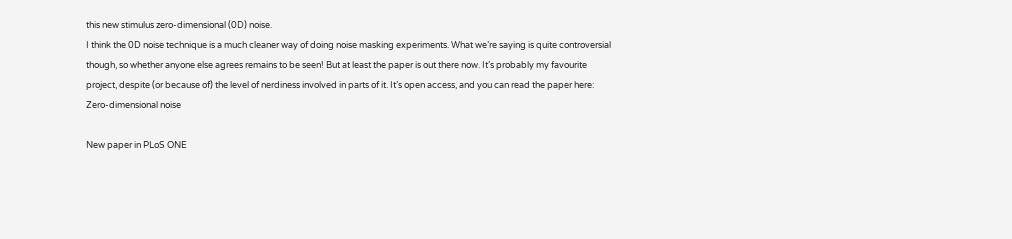this new stimulus zero-dimensional (0D) noise.
I think the 0D noise technique is a much cleaner way of doing noise masking experiments. What we’re saying is quite controversial though, so whether anyone else agrees remains to be seen! But at least the paper is out there now. It’s probably my favourite project, despite (or because of) the level of nerdiness involved in parts of it. It’s open access, and you can read the paper here:
Zero-dimensional noise

New paper in PLoS ONE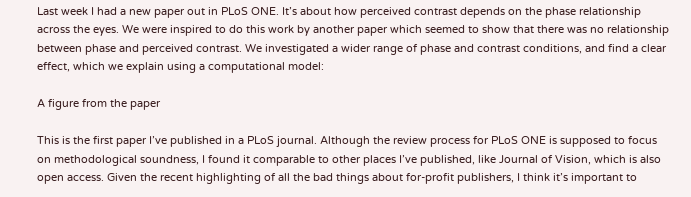Last week I had a new paper out in PLoS ONE. It’s about how perceived contrast depends on the phase relationship across the eyes. We were inspired to do this work by another paper which seemed to show that there was no relationship between phase and perceived contrast. We investigated a wider range of phase and contrast conditions, and find a clear effect, which we explain using a computational model:

A figure from the paper

This is the first paper I’ve published in a PLoS journal. Although the review process for PLoS ONE is supposed to focus on methodological soundness, I found it comparable to other places I’ve published, like Journal of Vision, which is also open access. Given the recent highlighting of all the bad things about for-profit publishers, I think it’s important to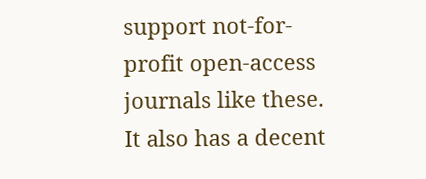support not-for-profit open-access journals like these. It also has a decent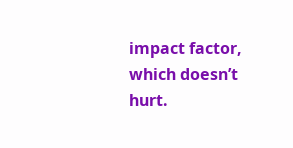impact factor, which doesn’t hurt.